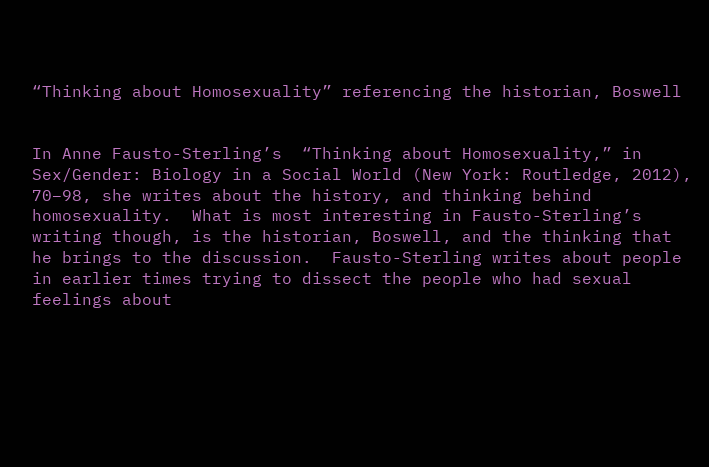“Thinking about Homosexuality” referencing the historian, Boswell


In Anne Fausto-Sterling’s  “Thinking about Homosexuality,” in Sex/Gender: Biology in a Social World (New York: Routledge, 2012), 70–98, she writes about the history, and thinking behind homosexuality.  What is most interesting in Fausto-Sterling’s writing though, is the historian, Boswell, and the thinking that he brings to the discussion.  Fausto-Sterling writes about people in earlier times trying to dissect the people who had sexual feelings about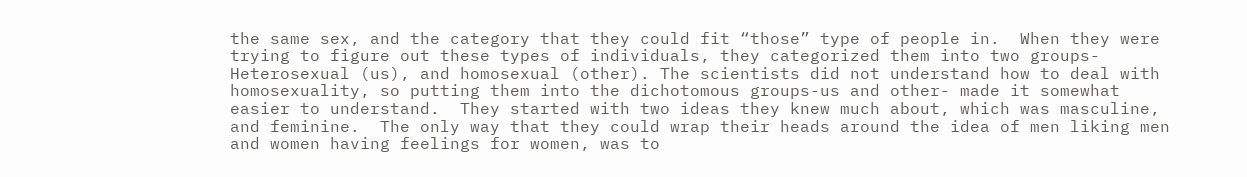the same sex, and the category that they could fit “those” type of people in.  When they were trying to figure out these types of individuals, they categorized them into two groups-Heterosexual (us), and homosexual (other). The scientists did not understand how to deal with homosexuality, so putting them into the dichotomous groups-us and other- made it somewhat easier to understand.  They started with two ideas they knew much about, which was masculine, and feminine.  The only way that they could wrap their heads around the idea of men liking men and women having feelings for women, was to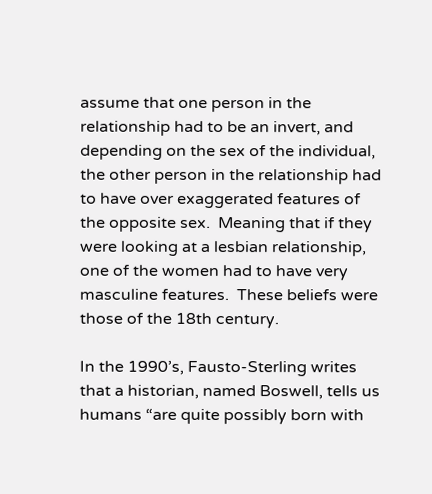assume that one person in the relationship had to be an invert, and depending on the sex of the individual, the other person in the relationship had to have over exaggerated features of the opposite sex.  Meaning that if they were looking at a lesbian relationship, one of the women had to have very masculine features.  These beliefs were those of the 18th century.

In the 1990’s, Fausto-Sterling writes that a historian, named Boswell, tells us humans “are quite possibly born with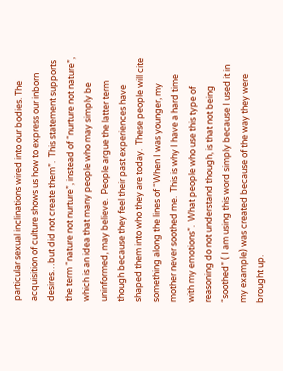particular sexual inclinations wired into our bodies. The acquisition of culture shows us how to express our inborn desires…but did not create them”.  This statement supports the term “nature not nurture”, instead of “nurture not nature”, which is an idea that many people who may simply be uninformed, may believe.  People argue the latter term though because they feel their past experiences have shaped them into who they are today.  These people will cite something along the lines of “When I was younger, my mother never soothed me.  This is why I have a hard time with my emotions”.  What people who use this type of reasoning do not understand though, is that not being “soothed” ( I am using this word simply because I used it in my example) was created because of the way they were brought up.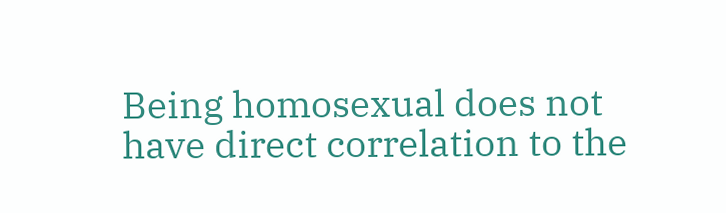Being homosexual does not have direct correlation to the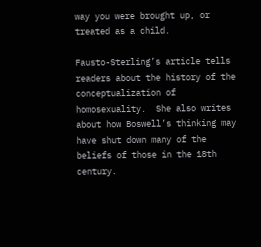way you were brought up, or treated as a child.

Fausto-Sterling’s article tells readers about the history of the conceptualization of homosexuality.  She also writes about how Boswell’s thinking may have shut down many of the beliefs of those in the 18th century.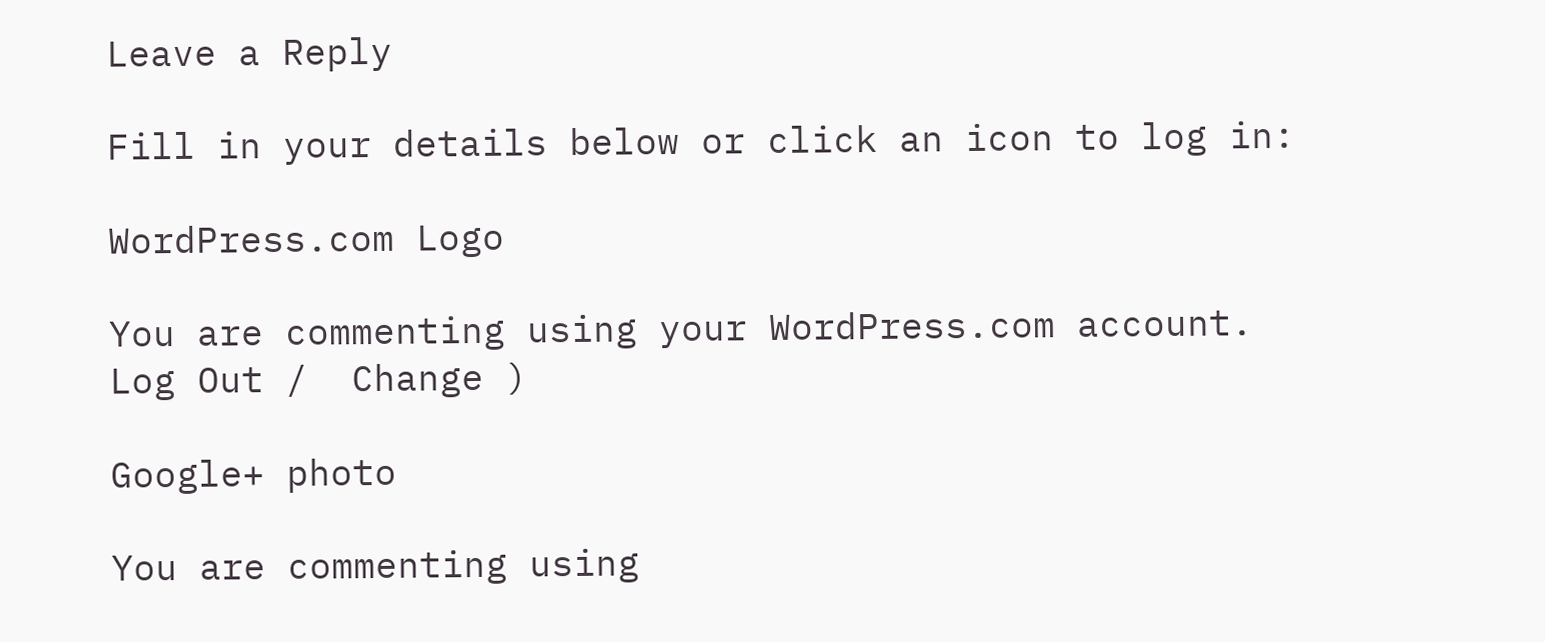Leave a Reply

Fill in your details below or click an icon to log in:

WordPress.com Logo

You are commenting using your WordPress.com account. Log Out /  Change )

Google+ photo

You are commenting using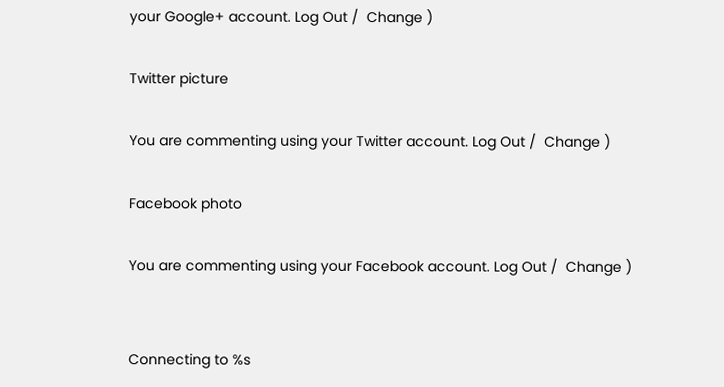your Google+ account. Log Out /  Change )

Twitter picture

You are commenting using your Twitter account. Log Out /  Change )

Facebook photo

You are commenting using your Facebook account. Log Out /  Change )


Connecting to %s